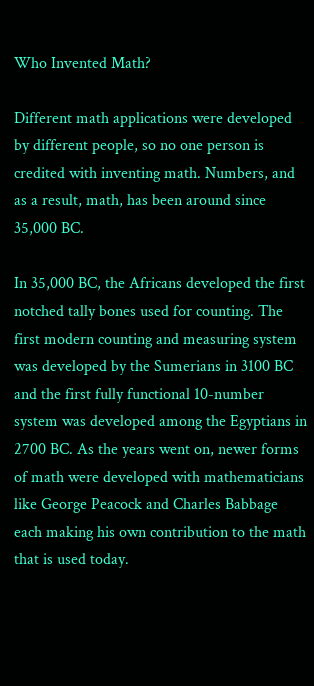Who Invented Math?

Different math applications were developed by different people, so no one person is credited with inventing math. Numbers, and as a result, math, has been around since 35,000 BC.

In 35,000 BC, the Africans developed the first notched tally bones used for counting. The first modern counting and measuring system was developed by the Sumerians in 3100 BC and the first fully functional 10-number system was developed among the Egyptians in 2700 BC. As the years went on, newer forms of math were developed with mathematicians like George Peacock and Charles Babbage each making his own contribution to the math that is used today.